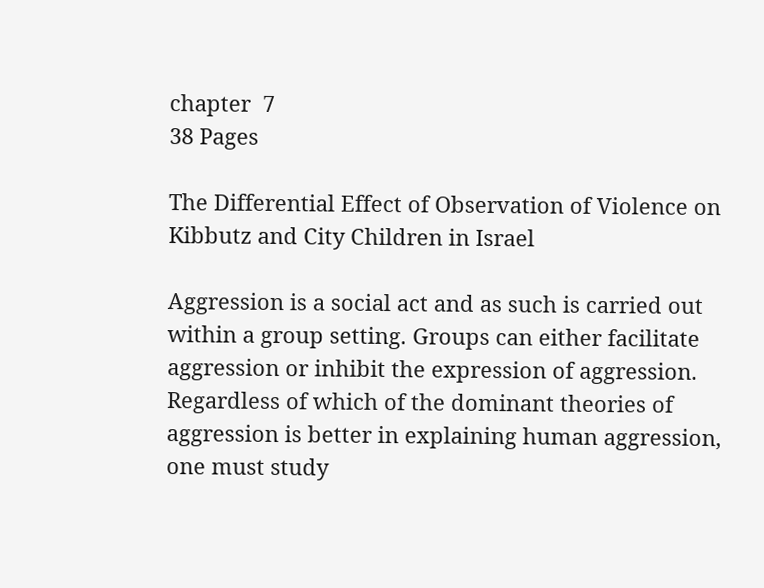chapter  7
38 Pages

The Differential Effect of Observation of Violence on Kibbutz and City Children in Israel

Aggression is a social act and as such is carried out within a group setting. Groups can either facilitate aggression or inhibit the expression of aggression. Regardless of which of the dominant theories of aggression is better in explaining human aggression, one must study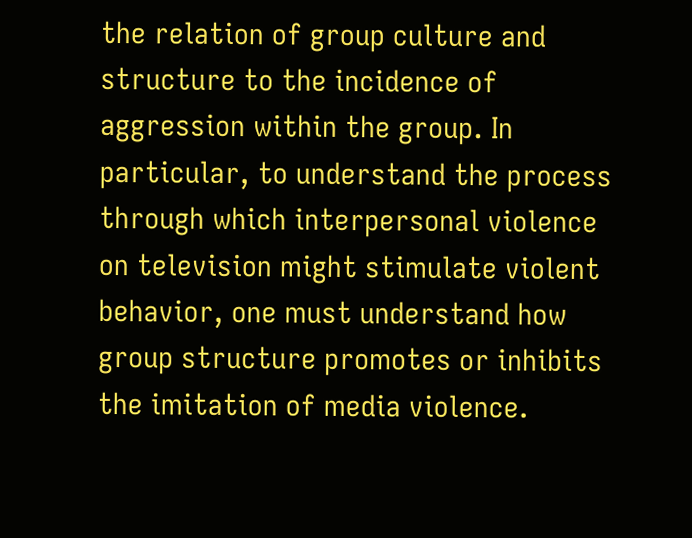the relation of group culture and structure to the incidence of aggression within the group. In particular, to understand the process through which interpersonal violence on television might stimulate violent behavior, one must understand how group structure promotes or inhibits the imitation of media violence.